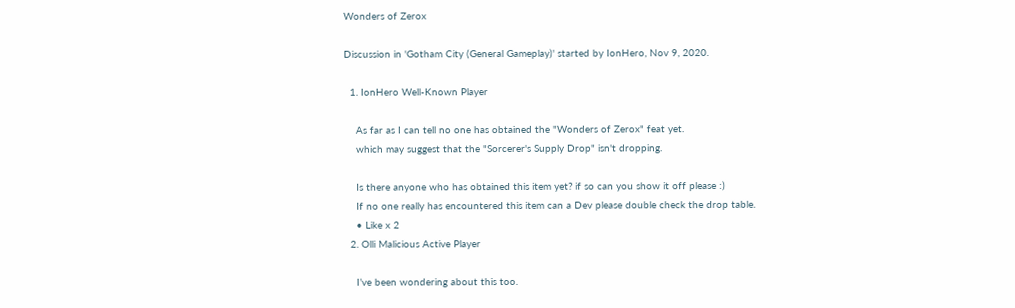Wonders of Zerox

Discussion in 'Gotham City (General Gameplay)' started by IonHero, Nov 9, 2020.

  1. IonHero Well-Known Player

    As far as I can tell no one has obtained the "Wonders of Zerox" feat yet.
    which may suggest that the "Sorcerer's Supply Drop" isn't dropping.

    Is there anyone who has obtained this item yet? if so can you show it off please :)
    If no one really has encountered this item can a Dev please double check the drop table.
    • Like x 2
  2. Olli Malicious Active Player

    I’ve been wondering about this too.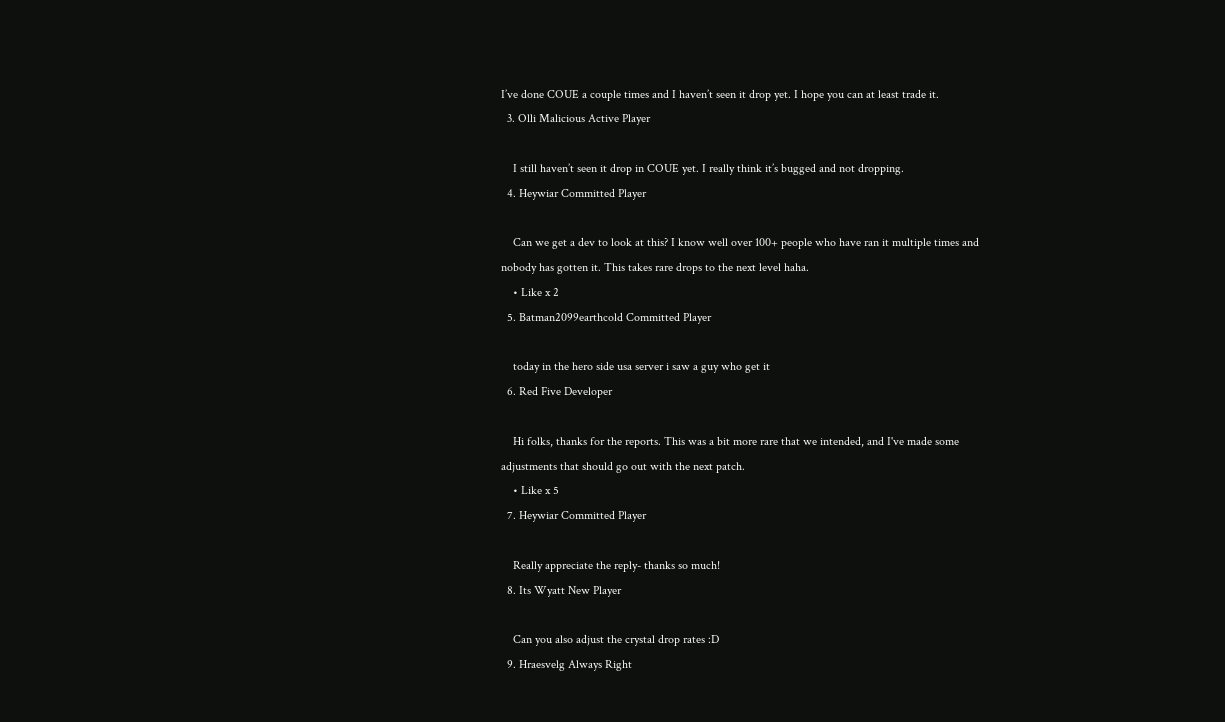I’ve done COUE a couple times and I haven’t seen it drop yet. I hope you can at least trade it.
  3. Olli Malicious Active Player

    I still haven’t seen it drop in COUE yet. I really think it’s bugged and not dropping.
  4. Heywiar Committed Player

    Can we get a dev to look at this? I know well over 100+ people who have ran it multiple times and nobody has gotten it. This takes rare drops to the next level haha.
    • Like x 2
  5. Batman2099earthcold Committed Player

    today in the hero side usa server i saw a guy who get it
  6. Red Five Developer

    Hi folks, thanks for the reports. This was a bit more rare that we intended, and I've made some adjustments that should go out with the next patch.
    • Like x 5
  7. Heywiar Committed Player

    Really appreciate the reply- thanks so much!
  8. Its Wyatt New Player

    Can you also adjust the crystal drop rates :D
  9. Hraesvelg Always Right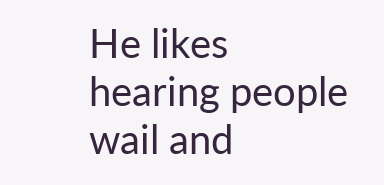He likes hearing people wail and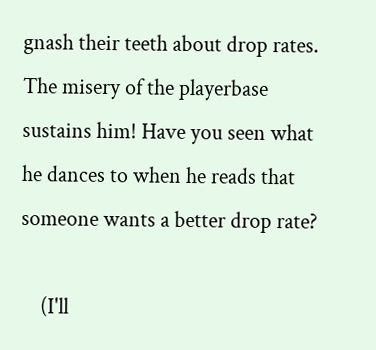gnash their teeth about drop rates. The misery of the playerbase sustains him! Have you seen what he dances to when he reads that someone wants a better drop rate?

    (I'll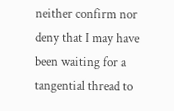neither confirm nor deny that I may have been waiting for a tangential thread to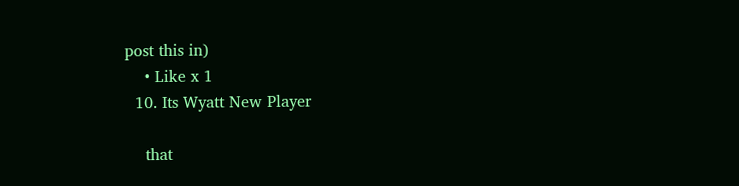post this in)
    • Like x 1
  10. Its Wyatt New Player

    that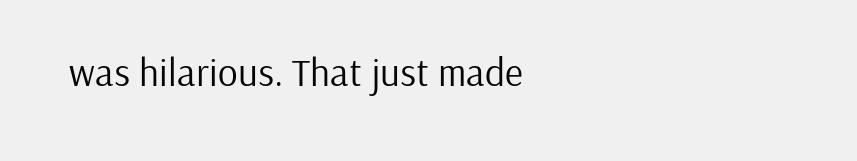was hilarious. That just made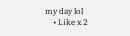my day lol
    • Like x 2